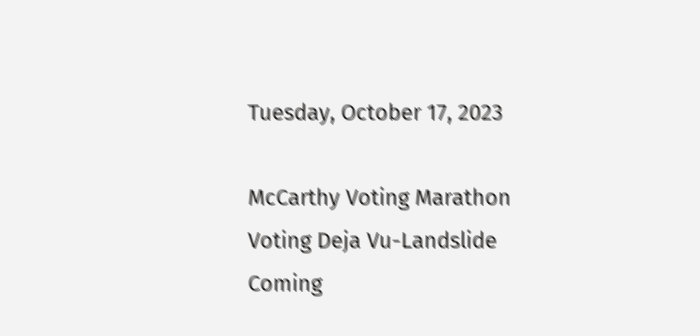Tuesday, October 17, 2023

McCarthy Voting Marathon Voting Deja Vu-Landslide Coming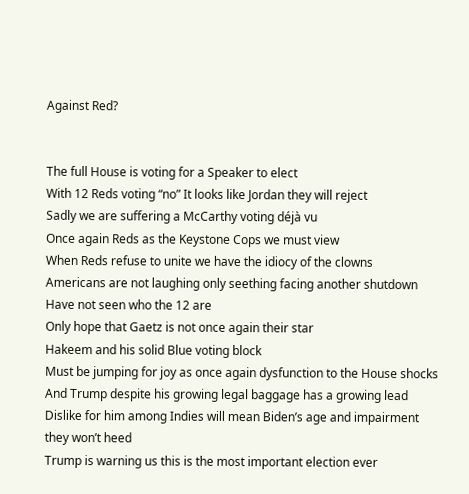Against Red?


The full House is voting for a Speaker to elect
With 12 Reds voting “no” It looks like Jordan they will reject
Sadly we are suffering a McCarthy voting déjà vu
Once again Reds as the Keystone Cops we must view
When Reds refuse to unite we have the idiocy of the clowns
Americans are not laughing only seething facing another shutdown
Have not seen who the 12 are
Only hope that Gaetz is not once again their star
Hakeem and his solid Blue voting block
Must be jumping for joy as once again dysfunction to the House shocks
And Trump despite his growing legal baggage has a growing lead
Dislike for him among Indies will mean Biden’s age and impairment they won’t heed
Trump is warning us this is the most important election ever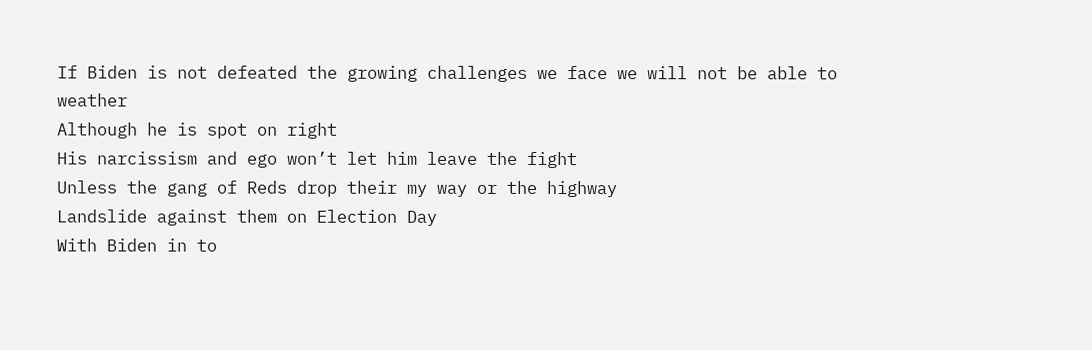If Biden is not defeated the growing challenges we face we will not be able to weather
Although he is spot on right
His narcissism and ego won’t let him leave the fight
Unless the gang of Reds drop their my way or the highway
Landslide against them on Election Day
With Biden in to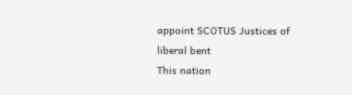appoint SCOTUS Justices of liberal bent
This nation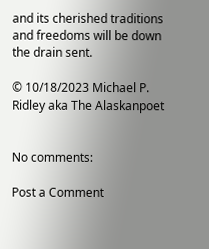and its cherished traditions and freedoms will be down the drain sent.

© 10/18/2023 Michael P. Ridley aka The Alaskanpoet


No comments:

Post a Comment